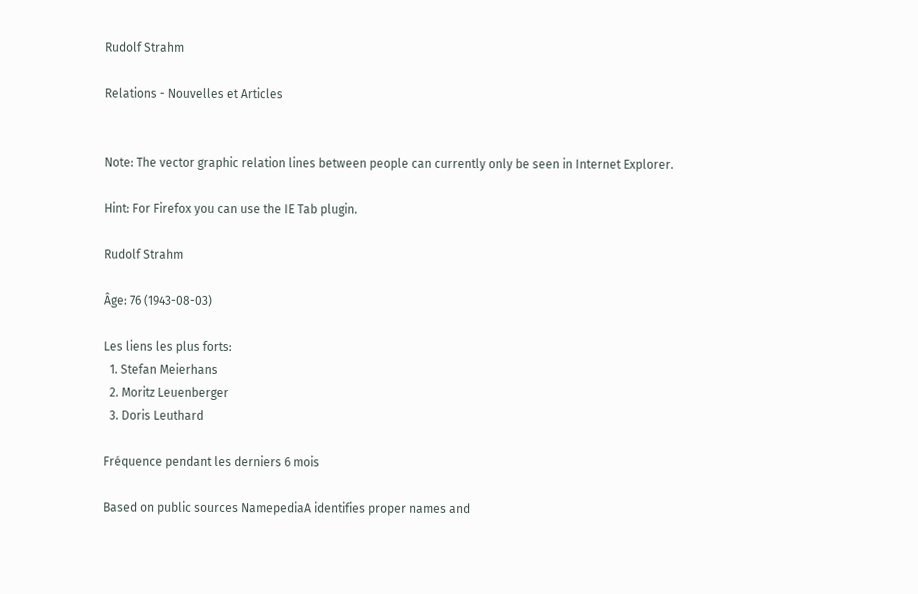Rudolf Strahm

Relations - Nouvelles et Articles


Note: The vector graphic relation lines between people can currently only be seen in Internet Explorer.

Hint: For Firefox you can use the IE Tab plugin.

Rudolf Strahm

Âge: 76 (1943-08-03)

Les liens les plus forts:
  1. Stefan Meierhans
  2. Moritz Leuenberger
  3. Doris Leuthard

Fréquence pendant les derniers 6 mois

Based on public sources NamepediaA identifies proper names and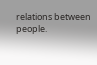relations between people.